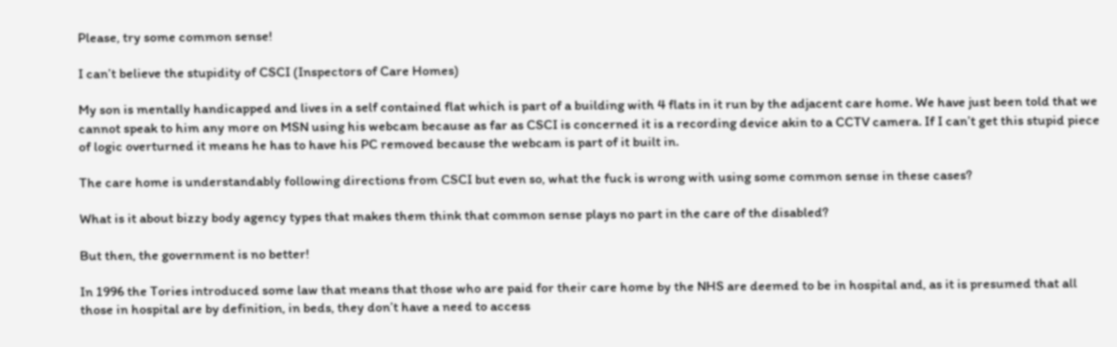Please, try some common sense!

I can’t believe the stupidity of CSCI (Inspectors of Care Homes)

My son is mentally handicapped and lives in a self contained flat which is part of a building with 4 flats in it run by the adjacent care home. We have just been told that we cannot speak to him any more on MSN using his webcam because as far as CSCI is concerned it is a recording device akin to a CCTV camera. If I can’t get this stupid piece of logic overturned it means he has to have his PC removed because the webcam is part of it built in.

The care home is understandably following directions from CSCI but even so, what the fuck is wrong with using some common sense in these cases?

What is it about bizzy body agency types that makes them think that common sense plays no part in the care of the disabled?

But then, the government is no better!

In 1996 the Tories introduced some law that means that those who are paid for their care home by the NHS are deemed to be in hospital and, as it is presumed that all those in hospital are by definition, in beds, they don’t have a need to access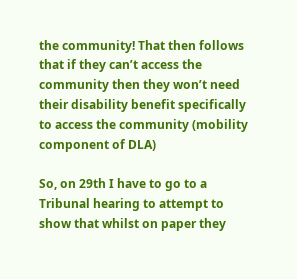the community! That then follows that if they can’t access the community then they won’t need their disability benefit specifically to access the community (mobility component of DLA)

So, on 29th I have to go to a Tribunal hearing to attempt to show that whilst on paper they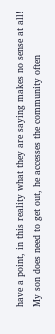have a point, in this reality what they are saying makes no sense at all! My son does need to get out, he accesses the community often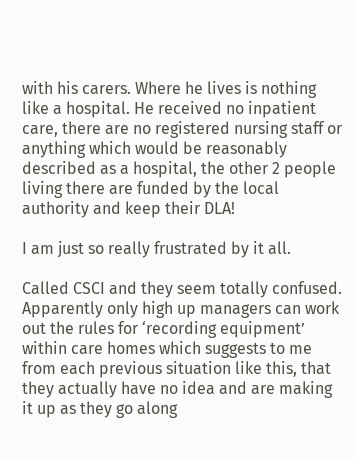with his carers. Where he lives is nothing like a hospital. He received no inpatient care, there are no registered nursing staff or anything which would be reasonably described as a hospital, the other 2 people living there are funded by the local authority and keep their DLA!

I am just so really frustrated by it all.

Called CSCI and they seem totally confused. Apparently only high up managers can work out the rules for ‘recording equipment’ within care homes which suggests to me from each previous situation like this, that they actually have no idea and are making it up as they go along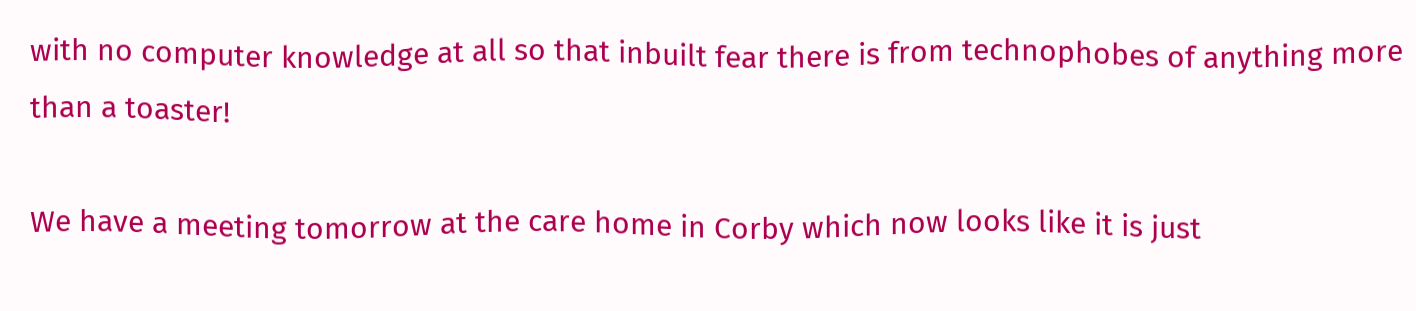with no computer knowledge at all so that inbuilt fear there is from technophobes of anything more than a toaster!

We have a meeting tomorrow at the care home in Corby which now looks like it is just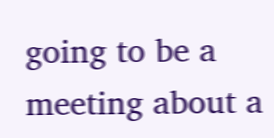going to be a meeting about a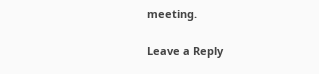meeting.

Leave a Reply